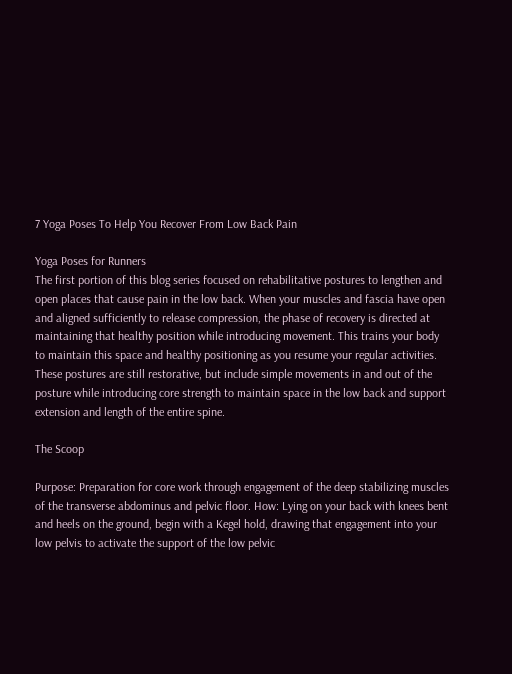7 Yoga Poses To Help You Recover From Low Back Pain

Yoga Poses for Runners
The first portion of this blog series focused on rehabilitative postures to lengthen and open places that cause pain in the low back. When your muscles and fascia have open and aligned sufficiently to release compression, the phase of recovery is directed at maintaining that healthy position while introducing movement. This trains your body to maintain this space and healthy positioning as you resume your regular activities. These postures are still restorative, but include simple movements in and out of the posture while introducing core strength to maintain space in the low back and support extension and length of the entire spine.

The Scoop

Purpose: Preparation for core work through engagement of the deep stabilizing muscles of the transverse abdominus and pelvic floor. How: Lying on your back with knees bent and heels on the ground, begin with a Kegel hold, drawing that engagement into your low pelvis to activate the support of the low pelvic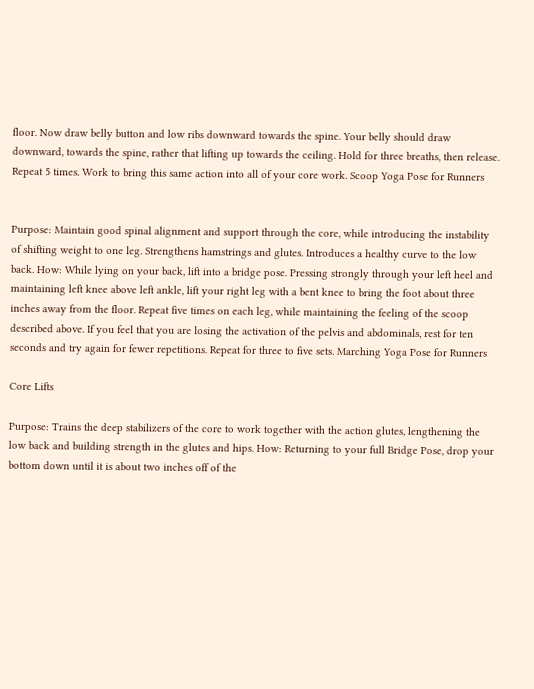floor. Now draw belly button and low ribs downward towards the spine. Your belly should draw downward, towards the spine, rather that lifting up towards the ceiling. Hold for three breaths, then release. Repeat 5 times. Work to bring this same action into all of your core work. Scoop Yoga Pose for Runners


Purpose: Maintain good spinal alignment and support through the core, while introducing the instability of shifting weight to one leg. Strengthens hamstrings and glutes. Introduces a healthy curve to the low back. How: While lying on your back, lift into a bridge pose. Pressing strongly through your left heel and maintaining left knee above left ankle, lift your right leg with a bent knee to bring the foot about three inches away from the floor. Repeat five times on each leg, while maintaining the feeling of the scoop described above. If you feel that you are losing the activation of the pelvis and abdominals, rest for ten seconds and try again for fewer repetitions. Repeat for three to five sets. Marching Yoga Pose for Runners

Core Lifts

Purpose: Trains the deep stabilizers of the core to work together with the action glutes, lengthening the low back and building strength in the glutes and hips. How: Returning to your full Bridge Pose, drop your bottom down until it is about two inches off of the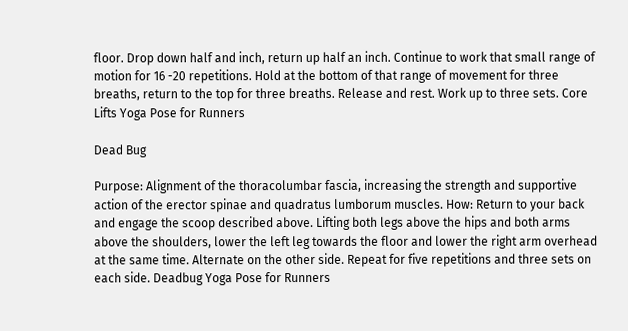floor. Drop down half and inch, return up half an inch. Continue to work that small range of motion for 16 -20 repetitions. Hold at the bottom of that range of movement for three breaths, return to the top for three breaths. Release and rest. Work up to three sets. Core Lifts Yoga Pose for Runners

Dead Bug

Purpose: Alignment of the thoracolumbar fascia, increasing the strength and supportive action of the erector spinae and quadratus lumborum muscles. How: Return to your back and engage the scoop described above. Lifting both legs above the hips and both arms above the shoulders, lower the left leg towards the floor and lower the right arm overhead at the same time. Alternate on the other side. Repeat for five repetitions and three sets on each side. Deadbug Yoga Pose for Runners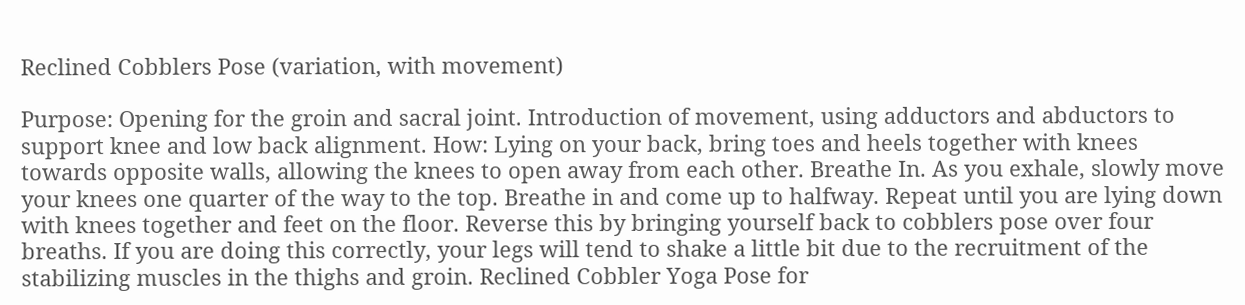Reclined Cobblers Pose (variation, with movement)

Purpose: Opening for the groin and sacral joint. Introduction of movement, using adductors and abductors to support knee and low back alignment. How: Lying on your back, bring toes and heels together with knees towards opposite walls, allowing the knees to open away from each other. Breathe In. As you exhale, slowly move your knees one quarter of the way to the top. Breathe in and come up to halfway. Repeat until you are lying down with knees together and feet on the floor. Reverse this by bringing yourself back to cobblers pose over four breaths. If you are doing this correctly, your legs will tend to shake a little bit due to the recruitment of the stabilizing muscles in the thighs and groin. Reclined Cobbler Yoga Pose for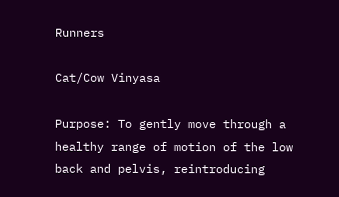Runners

Cat/Cow Vinyasa

Purpose: To gently move through a healthy range of motion of the low back and pelvis, reintroducing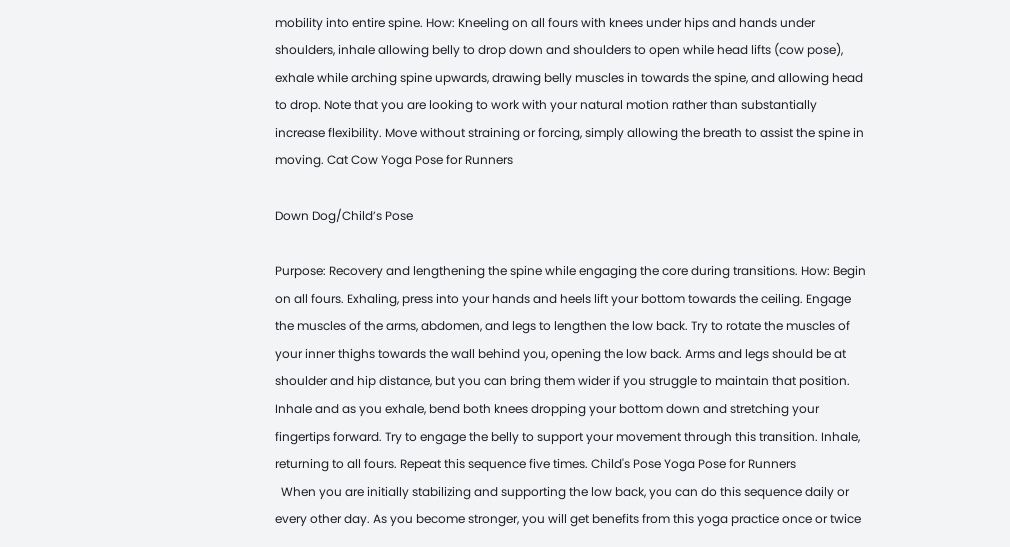mobility into entire spine. How: Kneeling on all fours with knees under hips and hands under shoulders, inhale allowing belly to drop down and shoulders to open while head lifts (cow pose), exhale while arching spine upwards, drawing belly muscles in towards the spine, and allowing head to drop. Note that you are looking to work with your natural motion rather than substantially increase flexibility. Move without straining or forcing, simply allowing the breath to assist the spine in moving. Cat Cow Yoga Pose for Runners

Down Dog/Child’s Pose

Purpose: Recovery and lengthening the spine while engaging the core during transitions. How: Begin on all fours. Exhaling, press into your hands and heels lift your bottom towards the ceiling. Engage the muscles of the arms, abdomen, and legs to lengthen the low back. Try to rotate the muscles of your inner thighs towards the wall behind you, opening the low back. Arms and legs should be at shoulder and hip distance, but you can bring them wider if you struggle to maintain that position. Inhale and as you exhale, bend both knees dropping your bottom down and stretching your fingertips forward. Try to engage the belly to support your movement through this transition. Inhale, returning to all fours. Repeat this sequence five times. Child's Pose Yoga Pose for Runners
  When you are initially stabilizing and supporting the low back, you can do this sequence daily or every other day. As you become stronger, you will get benefits from this yoga practice once or twice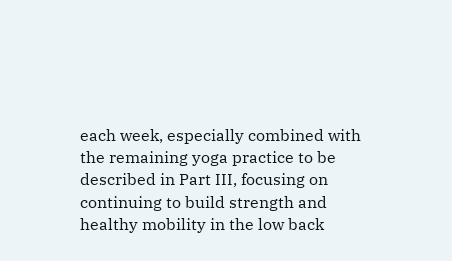each week, especially combined with the remaining yoga practice to be described in Part III, focusing on continuing to build strength and healthy mobility in the low back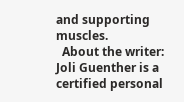and supporting muscles.
  About the writer: Joli Guenther is a certified personal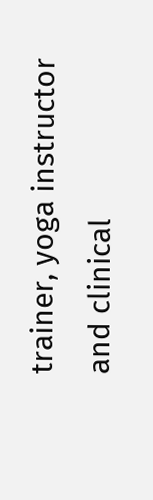trainer, yoga instructor and clinical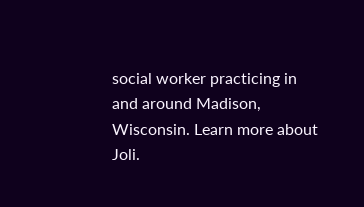social worker practicing in and around Madison, Wisconsin. Learn more about Joli.